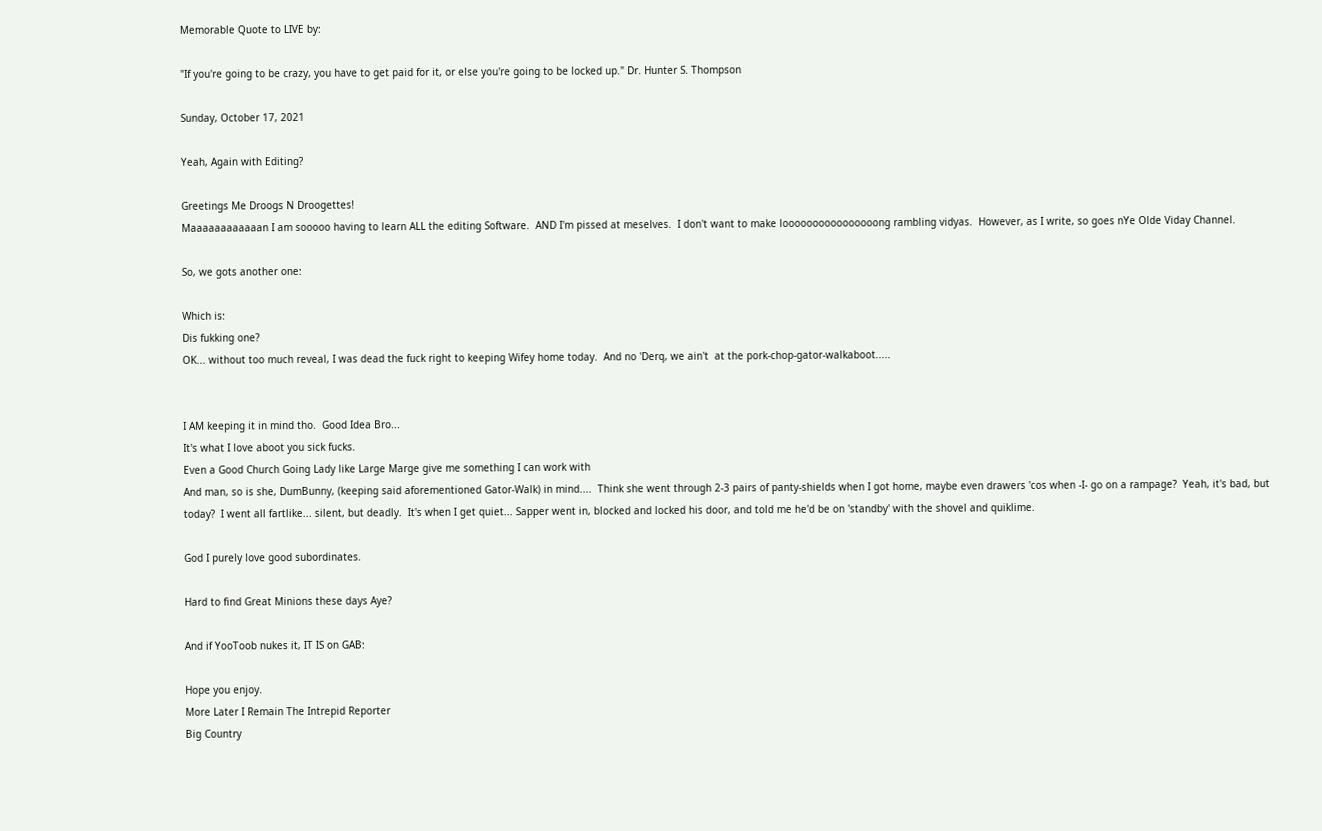Memorable Quote to LIVE by:

"If you're going to be crazy, you have to get paid for it, or else you're going to be locked up." Dr. Hunter S. Thompson

Sunday, October 17, 2021

Yeah, Again with Editing?

Greetings Me Droogs N Droogettes!
Maaaaaaaaaaaan I am sooooo having to learn ALL the editing Software.  AND I'm pissed at meselves.  I don't want to make loooooooooooooooong rambling vidyas.  However, as I write, so goes nYe Olde Viday Channel.

So, we gots another one:

Which is:
Dis fukking one?
OK... without too much reveal, I was dead the fuck right to keeping Wifey home today.  And no 'Derq, we ain't  at the pork-chop-gator-walkaboot.....


I AM keeping it in mind tho.  Good Idea Bro...
It's what I love aboot you sick fucks.
Even a Good Church Going Lady like Large Marge give me something I can work with
And man, so is she, DumBunny, (keeping said aforementioned Gator-Walk) in mind....  Think she went through 2-3 pairs of panty-shields when I got home, maybe even drawers 'cos when -I- go on a rampage?  Yeah, it's bad, but today?  I went all fartlike... silent, but deadly.  It's when I get quiet... Sapper went in, blocked and locked his door, and told me he'd be on 'standby' with the shovel and quiklime.

God I purely love good subordinates.

Hard to find Great Minions these days Aye?

And if YooToob nukes it, IT IS on GAB:

Hope you enjoy.
More Later I Remain The Intrepid Reporter
Big Country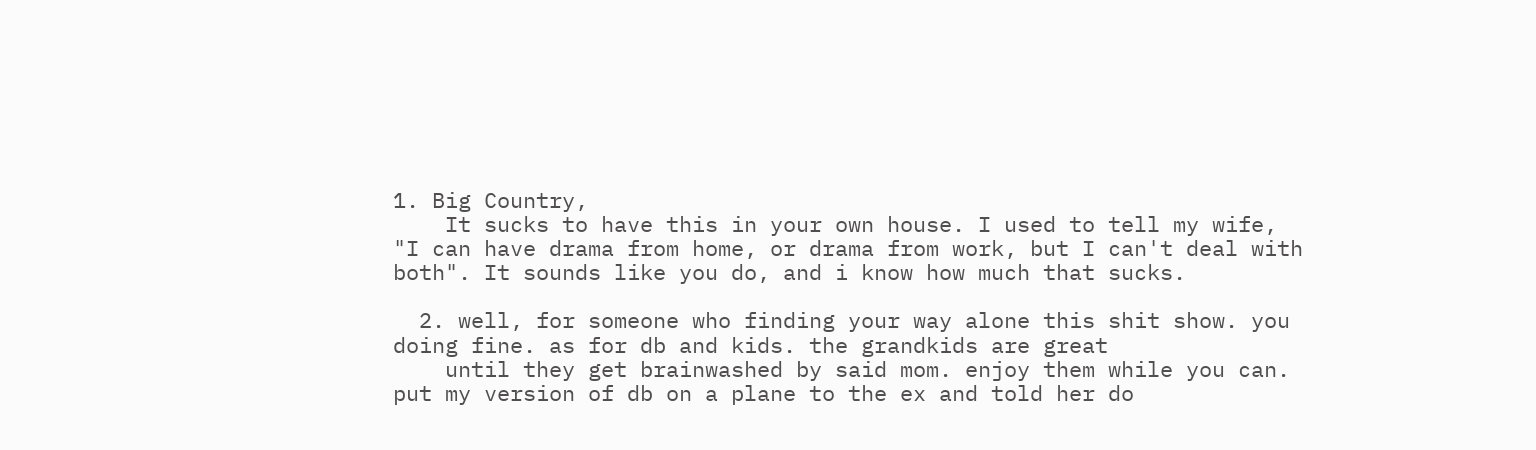1. Big Country,
    It sucks to have this in your own house. I used to tell my wife, "I can have drama from home, or drama from work, but I can't deal with both". It sounds like you do, and i know how much that sucks.

  2. well, for someone who finding your way alone this shit show. you doing fine. as for db and kids. the grandkids are great
    until they get brainwashed by said mom. enjoy them while you can. put my version of db on a plane to the ex and told her do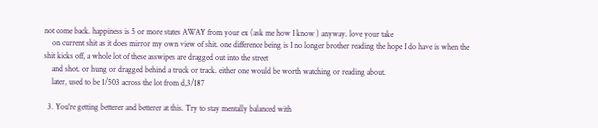not come back. happiness is 5 or more states AWAY from your ex (ask me how I know ) anyway. love your take
    on current shit as it does mirror my own view of shit. one difference being is I no longer brother reading the hope I do have is when the shit kicks off, a whole lot of these asswipes are dragged out into the street
    and shot. or hung or dragged behind a truck or track. either one would be worth watching or reading about.
    later, used to be 1/503 across the lot from d,3/187

  3. You're getting betterer and betterer at this. Try to stay mentally balanced with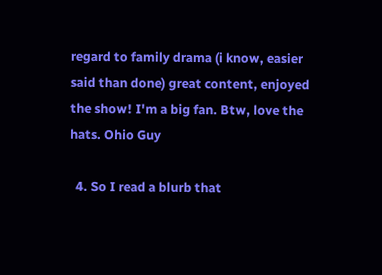regard to family drama (i know, easier said than done) great content, enjoyed the show! I'm a big fan. Btw, love the hats. Ohio Guy

  4. So I read a blurb that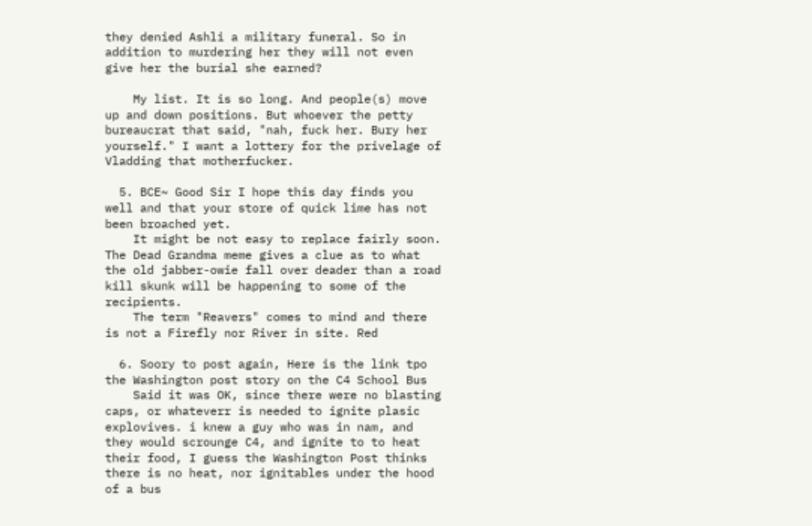they denied Ashli a military funeral. So in addition to murdering her they will not even give her the burial she earned?

    My list. It is so long. And people(s) move up and down positions. But whoever the petty bureaucrat that said, "nah, fuck her. Bury her yourself." I want a lottery for the privelage of Vladding that motherfucker.

  5. BCE~ Good Sir I hope this day finds you well and that your store of quick lime has not been broached yet.
    It might be not easy to replace fairly soon. The Dead Grandma meme gives a clue as to what the old jabber-owie fall over deader than a road kill skunk will be happening to some of the recipients.
    The term "Reavers" comes to mind and there is not a Firefly nor River in site. Red

  6. Soory to post again, Here is the link tpo the Washington post story on the C4 School Bus
    Said it was OK, since there were no blasting caps, or whateverr is needed to ignite plasic explovives. i knew a guy who was in nam, and they would scrounge C4, and ignite to to heat their food, I guess the Washington Post thinks there is no heat, nor ignitables under the hood of a bus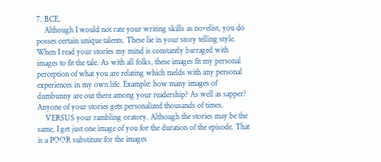7. BCE,
    Although I would not rate your writing skills as novelist, you do posses certain unique talents. These lie in your story telling style. When I read your stories my mind is constantly barraged with images to fit the tale. As with all folks, these images fit my personal perception of what you are relating which melds with any personal experiences in my own life. Example: how many images of dumbunny are out there among your readership? As well as sapper? Anyone of your stories gets personalized thousands of times.
    VERSUS your rambling oratory. Although the stories may be the same, I get just one image of you for the duration of the episode. That is a POOR substitute for the images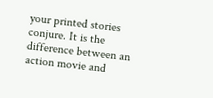your printed stories conjure. It is the difference between an action movie and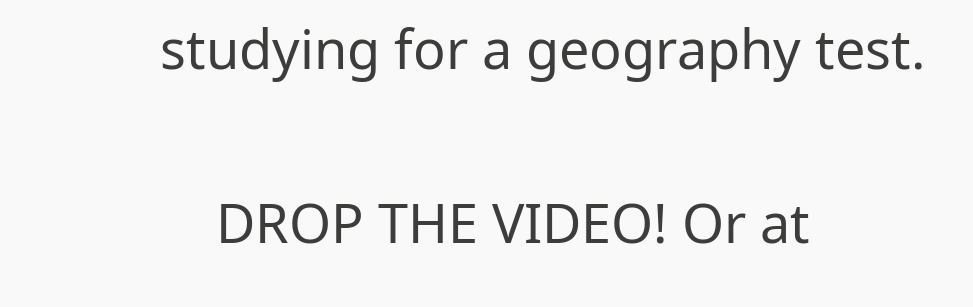studying for a geography test.

    DROP THE VIDEO! Or at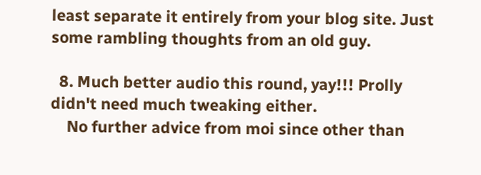least separate it entirely from your blog site. Just some rambling thoughts from an old guy.

  8. Much better audio this round, yay!!! Prolly didn't need much tweaking either.
    No further advice from moi since other than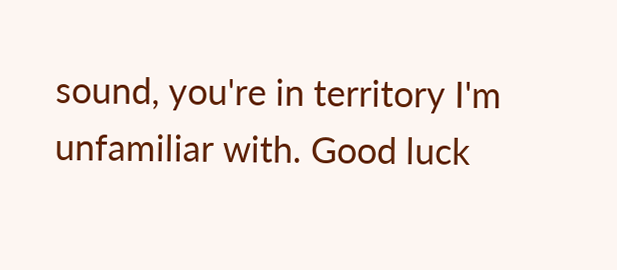sound, you're in territory I'm unfamiliar with. Good luck